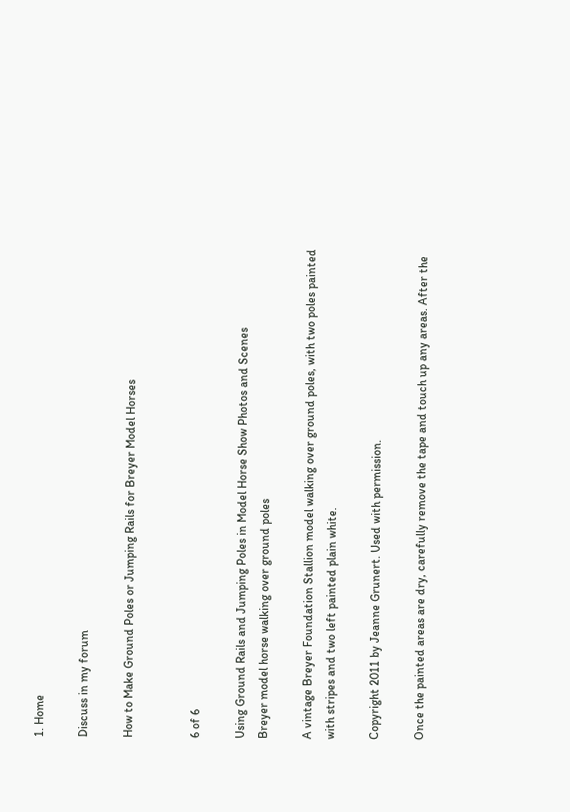1. Home

Discuss in my forum

How to Make Ground Poles or Jumping Rails for Breyer Model Horses


6 of 6

Using Ground Rails and Jumping Poles in Model Horse Show Photos and Scenes
Breyer model horse walking over ground poles

A vintage Breyer Foundation Stallion model walking over ground poles, with two poles painted with stripes and two left painted plain white.

Copyright 2011 by Jeanne Grunert. Used with permission.

Once the painted areas are dry, carefully remove the tape and touch up any areas. After the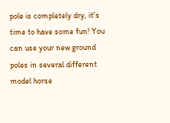pole is completely dry, it's time to have some fun! You can use your new ground poles in several different model horse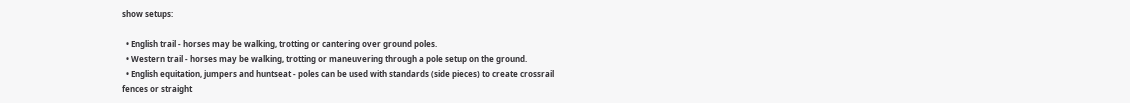show setups:

  • English trail - horses may be walking, trotting or cantering over ground poles.
  • Western trail - horses may be walking, trotting or maneuvering through a pole setup on the ground.
  • English equitation, jumpers and huntseat - poles can be used with standards (side pieces) to create crossrail fences or straight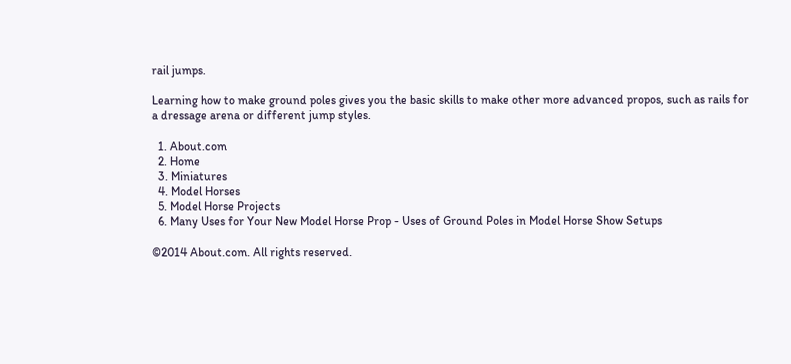rail jumps.

Learning how to make ground poles gives you the basic skills to make other more advanced propos, such as rails for a dressage arena or different jump styles.

  1. About.com
  2. Home
  3. Miniatures
  4. Model Horses
  5. Model Horse Projects
  6. Many Uses for Your New Model Horse Prop - Uses of Ground Poles in Model Horse Show Setups

©2014 About.com. All rights reserved.